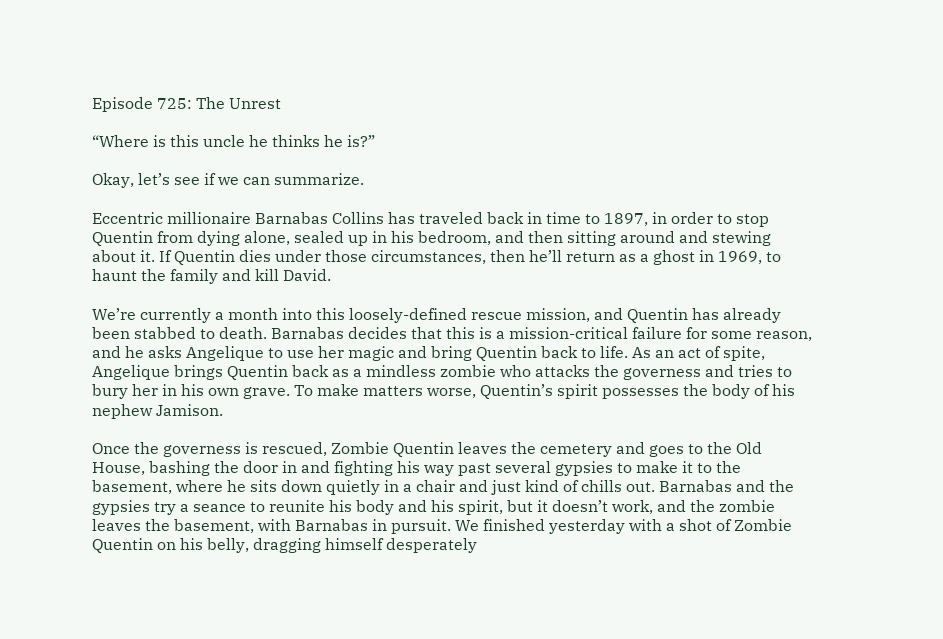Episode 725: The Unrest

“Where is this uncle he thinks he is?”

Okay, let’s see if we can summarize.

Eccentric millionaire Barnabas Collins has traveled back in time to 1897, in order to stop Quentin from dying alone, sealed up in his bedroom, and then sitting around and stewing about it. If Quentin dies under those circumstances, then he’ll return as a ghost in 1969, to haunt the family and kill David.

We’re currently a month into this loosely-defined rescue mission, and Quentin has already been stabbed to death. Barnabas decides that this is a mission-critical failure for some reason, and he asks Angelique to use her magic and bring Quentin back to life. As an act of spite, Angelique brings Quentin back as a mindless zombie who attacks the governess and tries to bury her in his own grave. To make matters worse, Quentin’s spirit possesses the body of his nephew Jamison.

Once the governess is rescued, Zombie Quentin leaves the cemetery and goes to the Old House, bashing the door in and fighting his way past several gypsies to make it to the basement, where he sits down quietly in a chair and just kind of chills out. Barnabas and the gypsies try a seance to reunite his body and his spirit, but it doesn’t work, and the zombie leaves the basement, with Barnabas in pursuit. We finished yesterday with a shot of Zombie Quentin on his belly, dragging himself desperately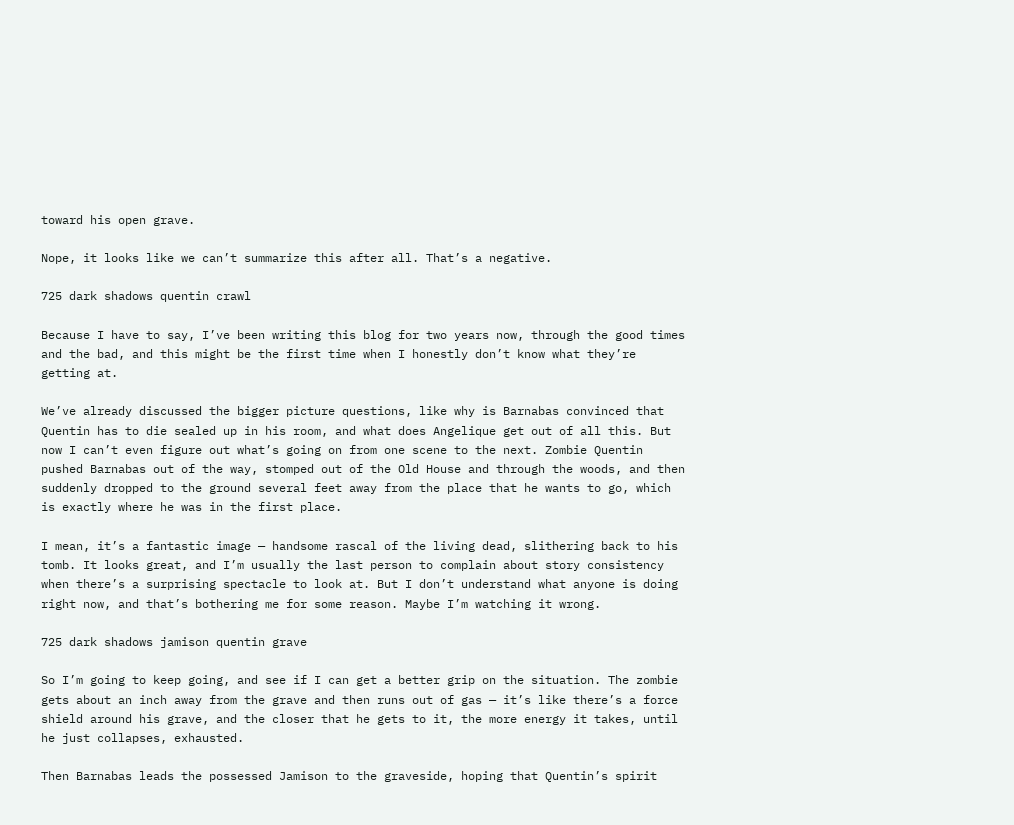toward his open grave.

Nope, it looks like we can’t summarize this after all. That’s a negative.

725 dark shadows quentin crawl

Because I have to say, I’ve been writing this blog for two years now, through the good times and the bad, and this might be the first time when I honestly don’t know what they’re getting at.

We’ve already discussed the bigger picture questions, like why is Barnabas convinced that Quentin has to die sealed up in his room, and what does Angelique get out of all this. But now I can’t even figure out what’s going on from one scene to the next. Zombie Quentin pushed Barnabas out of the way, stomped out of the Old House and through the woods, and then suddenly dropped to the ground several feet away from the place that he wants to go, which is exactly where he was in the first place.

I mean, it’s a fantastic image — handsome rascal of the living dead, slithering back to his tomb. It looks great, and I’m usually the last person to complain about story consistency when there’s a surprising spectacle to look at. But I don’t understand what anyone is doing right now, and that’s bothering me for some reason. Maybe I’m watching it wrong.

725 dark shadows jamison quentin grave

So I’m going to keep going, and see if I can get a better grip on the situation. The zombie gets about an inch away from the grave and then runs out of gas — it’s like there’s a force shield around his grave, and the closer that he gets to it, the more energy it takes, until he just collapses, exhausted.

Then Barnabas leads the possessed Jamison to the graveside, hoping that Quentin’s spirit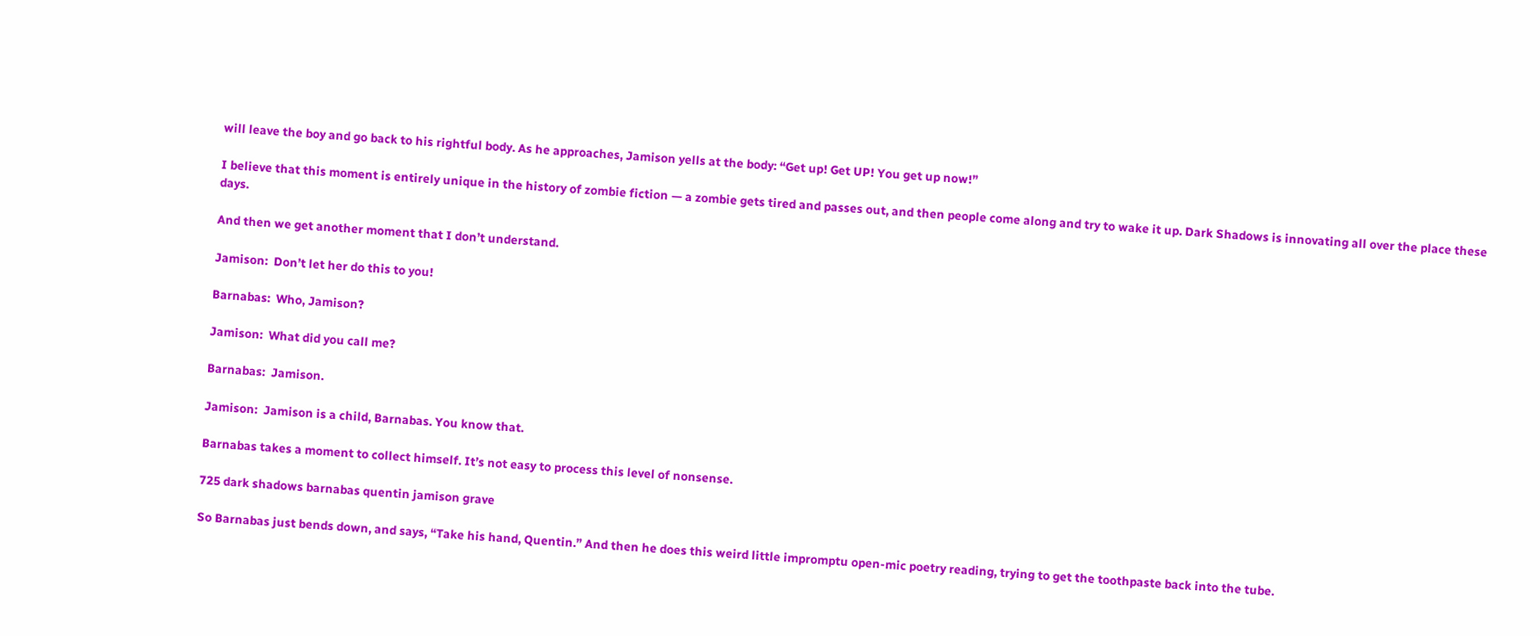will leave the boy and go back to his rightful body. As he approaches, Jamison yells at the body: “Get up! Get UP! You get up now!”

I believe that this moment is entirely unique in the history of zombie fiction — a zombie gets tired and passes out, and then people come along and try to wake it up. Dark Shadows is innovating all over the place these days.

And then we get another moment that I don’t understand.

Jamison:  Don’t let her do this to you!

Barnabas:  Who, Jamison?

Jamison:  What did you call me?

Barnabas:  Jamison.

Jamison:  Jamison is a child, Barnabas. You know that.

Barnabas takes a moment to collect himself. It’s not easy to process this level of nonsense.

725 dark shadows barnabas quentin jamison grave

So Barnabas just bends down, and says, “Take his hand, Quentin.” And then he does this weird little impromptu open-mic poetry reading, trying to get the toothpaste back into the tube.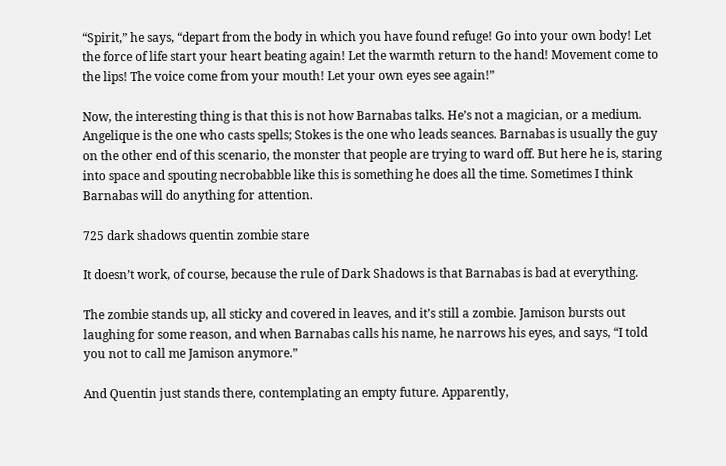“Spirit,” he says, “depart from the body in which you have found refuge! Go into your own body! Let the force of life start your heart beating again! Let the warmth return to the hand! Movement come to the lips! The voice come from your mouth! Let your own eyes see again!”

Now, the interesting thing is that this is not how Barnabas talks. He’s not a magician, or a medium. Angelique is the one who casts spells; Stokes is the one who leads seances. Barnabas is usually the guy on the other end of this scenario, the monster that people are trying to ward off. But here he is, staring into space and spouting necrobabble like this is something he does all the time. Sometimes I think Barnabas will do anything for attention.

725 dark shadows quentin zombie stare

It doesn’t work, of course, because the rule of Dark Shadows is that Barnabas is bad at everything.

The zombie stands up, all sticky and covered in leaves, and it’s still a zombie. Jamison bursts out laughing for some reason, and when Barnabas calls his name, he narrows his eyes, and says, “I told you not to call me Jamison anymore.”

And Quentin just stands there, contemplating an empty future. Apparently,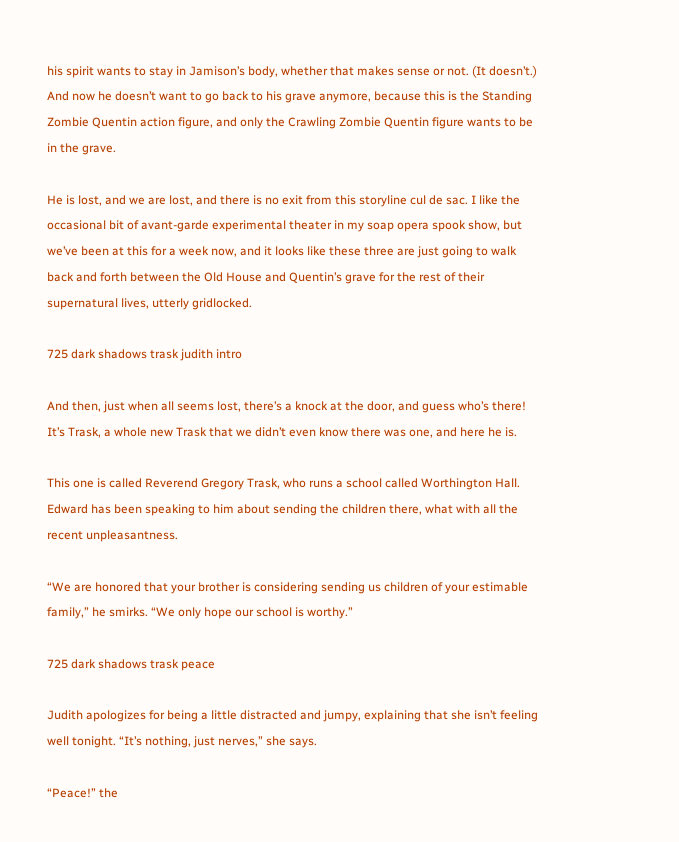his spirit wants to stay in Jamison’s body, whether that makes sense or not. (It doesn’t.) And now he doesn’t want to go back to his grave anymore, because this is the Standing Zombie Quentin action figure, and only the Crawling Zombie Quentin figure wants to be in the grave.

He is lost, and we are lost, and there is no exit from this storyline cul de sac. I like the occasional bit of avant-garde experimental theater in my soap opera spook show, but we’ve been at this for a week now, and it looks like these three are just going to walk back and forth between the Old House and Quentin’s grave for the rest of their supernatural lives, utterly gridlocked.

725 dark shadows trask judith intro

And then, just when all seems lost, there’s a knock at the door, and guess who’s there! It’s Trask, a whole new Trask that we didn’t even know there was one, and here he is.

This one is called Reverend Gregory Trask, who runs a school called Worthington Hall. Edward has been speaking to him about sending the children there, what with all the recent unpleasantness.

“We are honored that your brother is considering sending us children of your estimable family,” he smirks. “We only hope our school is worthy.”

725 dark shadows trask peace

Judith apologizes for being a little distracted and jumpy, explaining that she isn’t feeling well tonight. “It’s nothing, just nerves,” she says.

“Peace!” the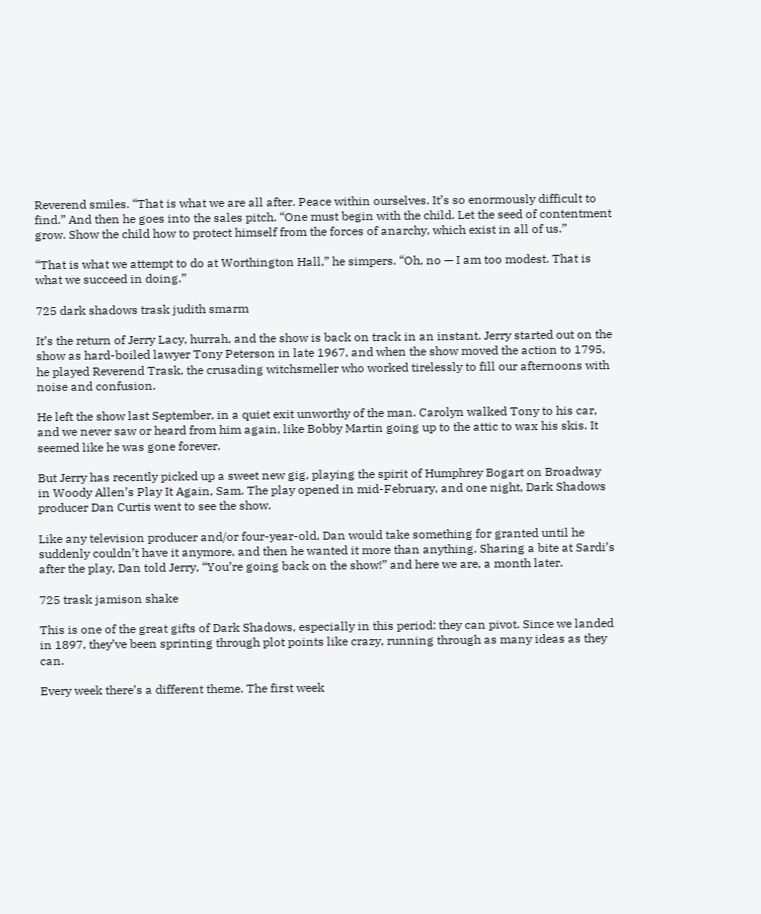Reverend smiles. “That is what we are all after. Peace within ourselves. It’s so enormously difficult to find.” And then he goes into the sales pitch. “One must begin with the child. Let the seed of contentment grow. Show the child how to protect himself from the forces of anarchy, which exist in all of us.”

“That is what we attempt to do at Worthington Hall,” he simpers. “Oh, no — I am too modest. That is what we succeed in doing.”

725 dark shadows trask judith smarm

It’s the return of Jerry Lacy, hurrah, and the show is back on track in an instant. Jerry started out on the show as hard-boiled lawyer Tony Peterson in late 1967, and when the show moved the action to 1795, he played Reverend Trask, the crusading witchsmeller who worked tirelessly to fill our afternoons with noise and confusion.

He left the show last September, in a quiet exit unworthy of the man. Carolyn walked Tony to his car, and we never saw or heard from him again, like Bobby Martin going up to the attic to wax his skis. It seemed like he was gone forever.

But Jerry has recently picked up a sweet new gig, playing the spirit of Humphrey Bogart on Broadway in Woody Allen’s Play It Again, Sam. The play opened in mid-February, and one night, Dark Shadows producer Dan Curtis went to see the show.

Like any television producer and/or four-year-old, Dan would take something for granted until he suddenly couldn’t have it anymore, and then he wanted it more than anything. Sharing a bite at Sardi’s after the play, Dan told Jerry, “You’re going back on the show!” and here we are, a month later.

725 trask jamison shake

This is one of the great gifts of Dark Shadows, especially in this period: they can pivot. Since we landed in 1897, they’ve been sprinting through plot points like crazy, running through as many ideas as they can.

Every week there’s a different theme. The first week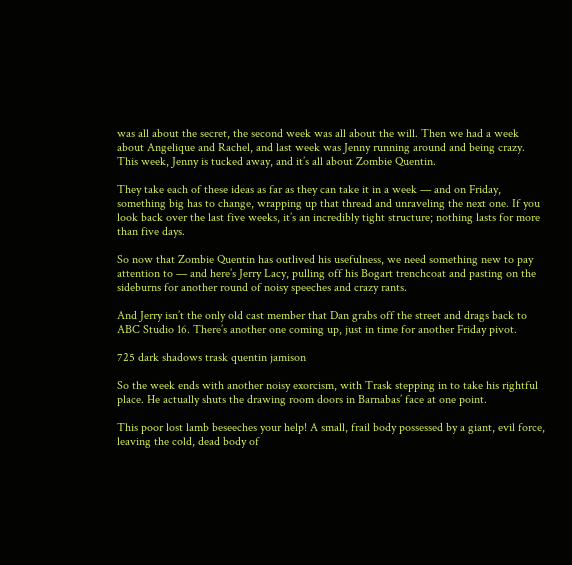was all about the secret, the second week was all about the will. Then we had a week about Angelique and Rachel, and last week was Jenny running around and being crazy. This week, Jenny is tucked away, and it’s all about Zombie Quentin.

They take each of these ideas as far as they can take it in a week — and on Friday, something big has to change, wrapping up that thread and unraveling the next one. If you look back over the last five weeks, it’s an incredibly tight structure; nothing lasts for more than five days.

So now that Zombie Quentin has outlived his usefulness, we need something new to pay attention to — and here’s Jerry Lacy, pulling off his Bogart trenchcoat and pasting on the sideburns for another round of noisy speeches and crazy rants.

And Jerry isn’t the only old cast member that Dan grabs off the street and drags back to ABC Studio 16. There’s another one coming up, just in time for another Friday pivot.

725 dark shadows trask quentin jamison

So the week ends with another noisy exorcism, with Trask stepping in to take his rightful place. He actually shuts the drawing room doors in Barnabas’ face at one point.

This poor lost lamb beseeches your help! A small, frail body possessed by a giant, evil force, leaving the cold, dead body of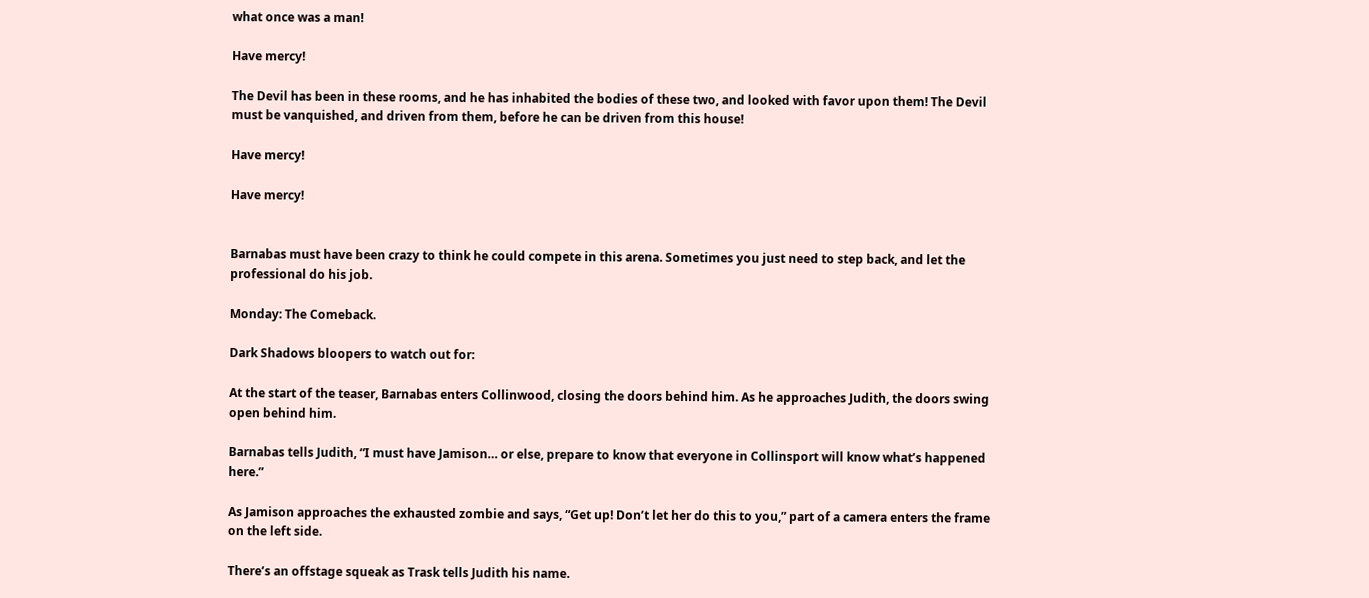what once was a man!

Have mercy!

The Devil has been in these rooms, and he has inhabited the bodies of these two, and looked with favor upon them! The Devil must be vanquished, and driven from them, before he can be driven from this house!

Have mercy!

Have mercy!


Barnabas must have been crazy to think he could compete in this arena. Sometimes you just need to step back, and let the professional do his job.

Monday: The Comeback.

Dark Shadows bloopers to watch out for:

At the start of the teaser, Barnabas enters Collinwood, closing the doors behind him. As he approaches Judith, the doors swing open behind him.

Barnabas tells Judith, “I must have Jamison… or else, prepare to know that everyone in Collinsport will know what’s happened here.”

As Jamison approaches the exhausted zombie and says, “Get up! Don’t let her do this to you,” part of a camera enters the frame on the left side.

There’s an offstage squeak as Trask tells Judith his name.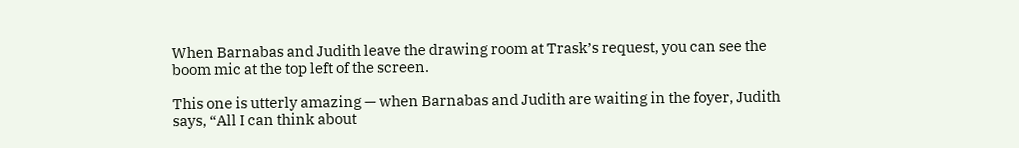When Barnabas and Judith leave the drawing room at Trask’s request, you can see the boom mic at the top left of the screen.

This one is utterly amazing — when Barnabas and Judith are waiting in the foyer, Judith says, “All I can think about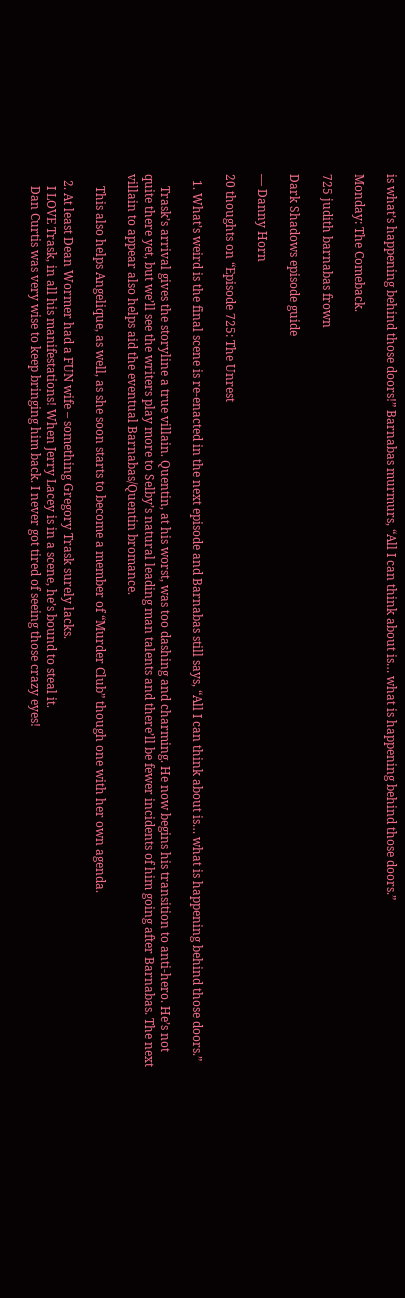is what’s happening behind those doors!” Barnabas murmurs, “All I can think about is… what is happening behind those doors.”

Monday: The Comeback.

725 judith barnabas frown

Dark Shadows episode guide

— Danny Horn

20 thoughts on “Episode 725: The Unrest

  1. What’s weird is the final scene is re-enacted in the next episode and Barnabas still says, “All I can think about is… what is happening behind those doors.”

    Trask’s arrival gives the storyline a true villain. Quentin, at his worst, was too dashing and charming. He now begins his transition to anti-hero. He’s not quite there yet, but we’ll see the writers play more to Selby’s natural leading man talents and there’ll be fewer incidents of him going after Barnabas. The next villain to appear also helps aid the eventual Barnabas/Quentin bromance.

    This also helps Angelique, as well, as she soon starts to become a member of “Murder Club” though one with her own agenda.

  2. At least Dean Wormer had a FUN wife – something Gregory Trask surely lacks.
    I LOVE Trask, in all his manifestations! When Jerry Lacey is in a scene, he’s bound to steal it.
    Dan Curtis was very wise to keep bringing him back. I never got tired of seeing those crazy eyes!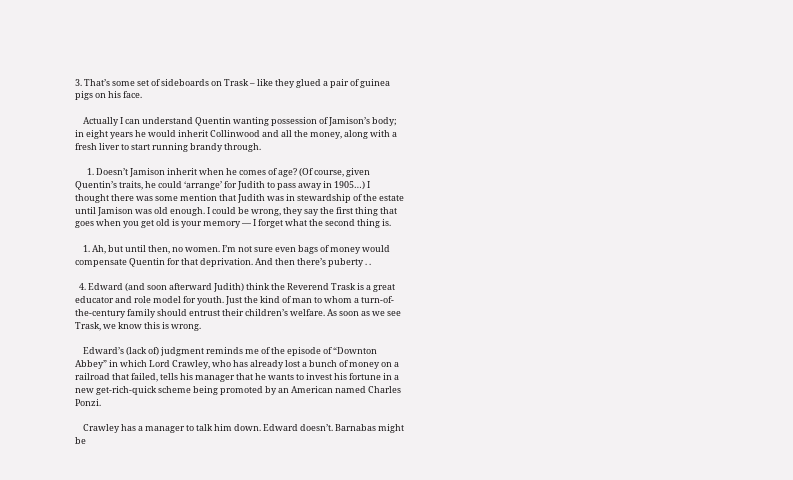3. That’s some set of sideboards on Trask – like they glued a pair of guinea pigs on his face.

    Actually I can understand Quentin wanting possession of Jamison’s body; in eight years he would inherit Collinwood and all the money, along with a fresh liver to start running brandy through.

      1. Doesn’t Jamison inherit when he comes of age? (Of course, given Quentin’s traits, he could ‘arrange’ for Judith to pass away in 1905…) I thought there was some mention that Judith was in stewardship of the estate until Jamison was old enough. I could be wrong, they say the first thing that goes when you get old is your memory — I forget what the second thing is.

    1. Ah, but until then, no women. I’m not sure even bags of money would compensate Quentin for that deprivation. And then there’s puberty . .

  4. Edward (and soon afterward Judith) think the Reverend Trask is a great educator and role model for youth. Just the kind of man to whom a turn-of-the-century family should entrust their children’s welfare. As soon as we see Trask, we know this is wrong.

    Edward’s (lack of) judgment reminds me of the episode of “Downton Abbey” in which Lord Crawley, who has already lost a bunch of money on a railroad that failed, tells his manager that he wants to invest his fortune in a new get-rich-quick scheme being promoted by an American named Charles Ponzi.

    Crawley has a manager to talk him down. Edward doesn’t. Barnabas might be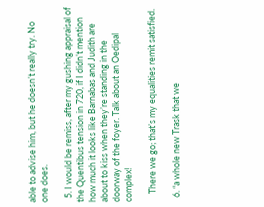able to advise him, but he doesn’t really try. No one does.

  5. I would be remiss, after my gushing appraisal of the Quentibus tension in 720, if I didn’t mention how much it looks like Barnabas and Judith are about to kiss when they’re standing in the doorway of the foyer. Talk about an Oedipal complex!

    There we go; that’s my equalities remit satisfied.

  6. “a whole new Trask that we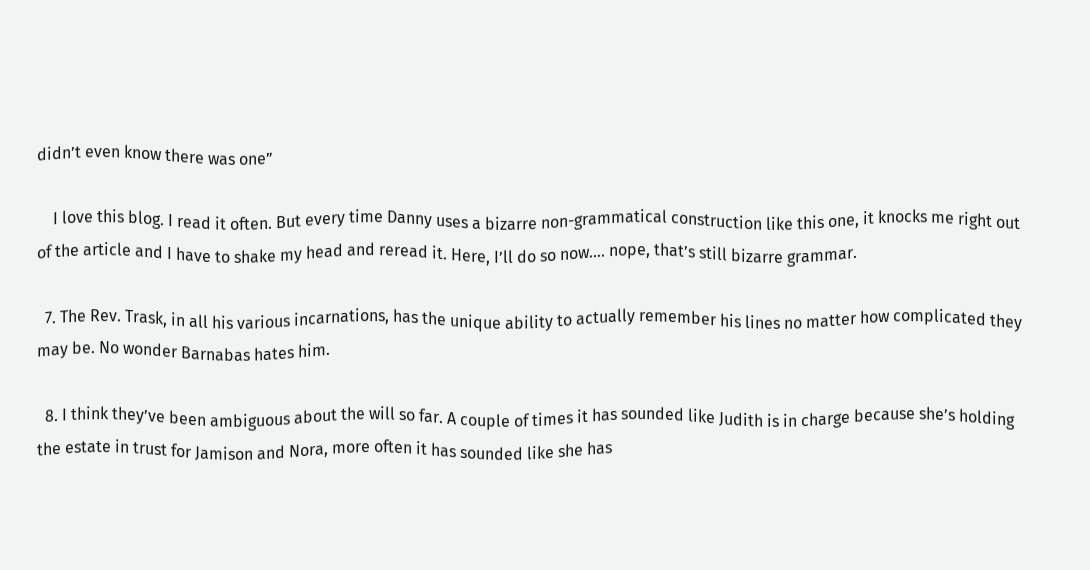didn’t even know there was one”

    I love this blog. I read it often. But every time Danny uses a bizarre non-grammatical construction like this one, it knocks me right out of the article and I have to shake my head and reread it. Here, I’ll do so now…. nope, that’s still bizarre grammar.

  7. The Rev. Trask, in all his various incarnations, has the unique ability to actually remember his lines no matter how complicated they may be. No wonder Barnabas hates him.

  8. I think they’ve been ambiguous about the will so far. A couple of times it has sounded like Judith is in charge because she’s holding the estate in trust for Jamison and Nora, more often it has sounded like she has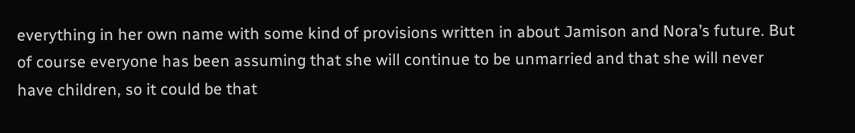everything in her own name with some kind of provisions written in about Jamison and Nora’s future. But of course everyone has been assuming that she will continue to be unmarried and that she will never have children, so it could be that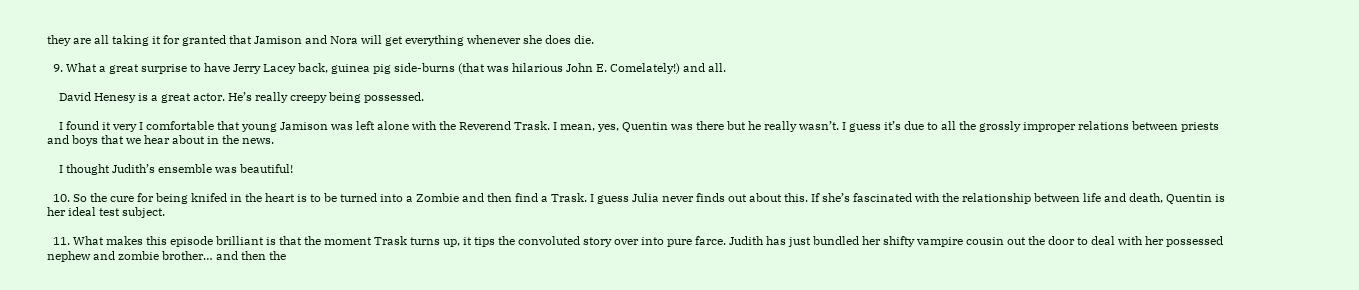they are all taking it for granted that Jamison and Nora will get everything whenever she does die.

  9. What a great surprise to have Jerry Lacey back, guinea pig side-burns (that was hilarious John E. Comelately!) and all.

    David Henesy is a great actor. He’s really creepy being possessed.

    I found it very I comfortable that young Jamison was left alone with the Reverend Trask. I mean, yes, Quentin was there but he really wasn’t. I guess it’s due to all the grossly improper relations between priests and boys that we hear about in the news.

    I thought Judith’s ensemble was beautiful!

  10. So the cure for being knifed in the heart is to be turned into a Zombie and then find a Trask. I guess Julia never finds out about this. If she’s fascinated with the relationship between life and death, Quentin is her ideal test subject.

  11. What makes this episode brilliant is that the moment Trask turns up, it tips the convoluted story over into pure farce. Judith has just bundled her shifty vampire cousin out the door to deal with her possessed nephew and zombie brother… and then the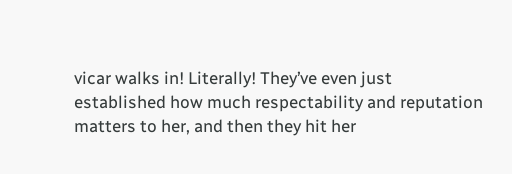vicar walks in! Literally! They’ve even just established how much respectability and reputation matters to her, and then they hit her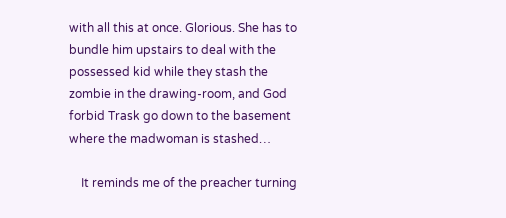with all this at once. Glorious. She has to bundle him upstairs to deal with the possessed kid while they stash the zombie in the drawing-room, and God forbid Trask go down to the basement where the madwoman is stashed…

    It reminds me of the preacher turning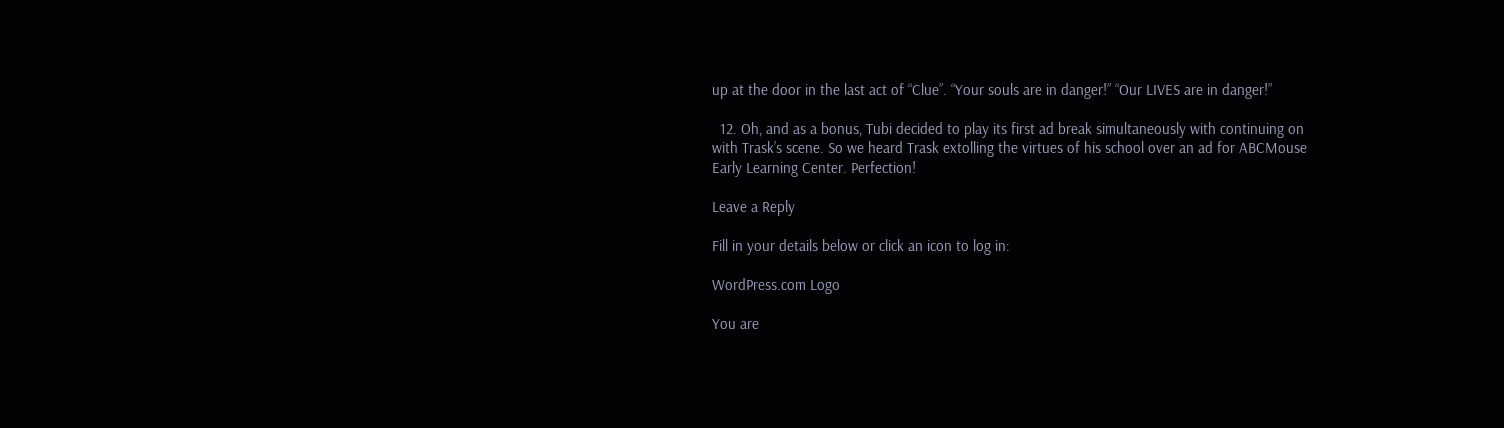up at the door in the last act of “Clue”. “Your souls are in danger!” “Our LIVES are in danger!”

  12. Oh, and as a bonus, Tubi decided to play its first ad break simultaneously with continuing on with Trask’s scene. So we heard Trask extolling the virtues of his school over an ad for ABCMouse Early Learning Center. Perfection!

Leave a Reply

Fill in your details below or click an icon to log in:

WordPress.com Logo

You are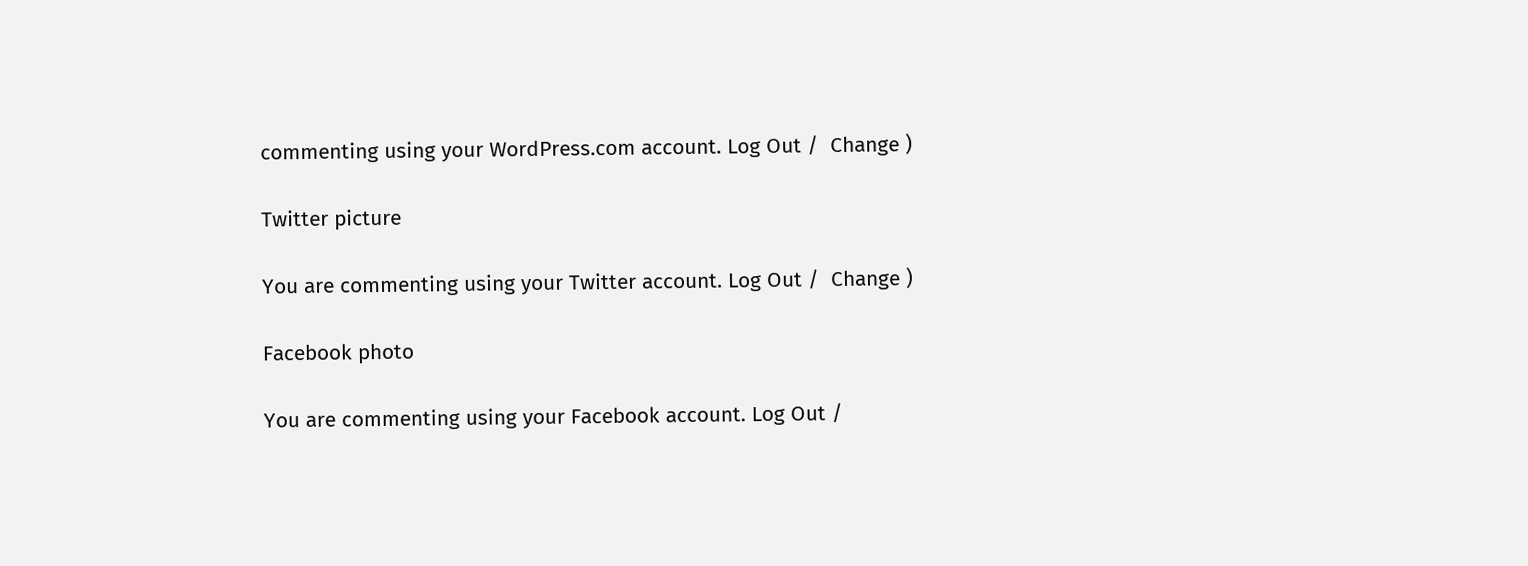commenting using your WordPress.com account. Log Out /  Change )

Twitter picture

You are commenting using your Twitter account. Log Out /  Change )

Facebook photo

You are commenting using your Facebook account. Log Out /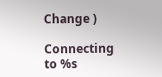Change )

Connecting to %s